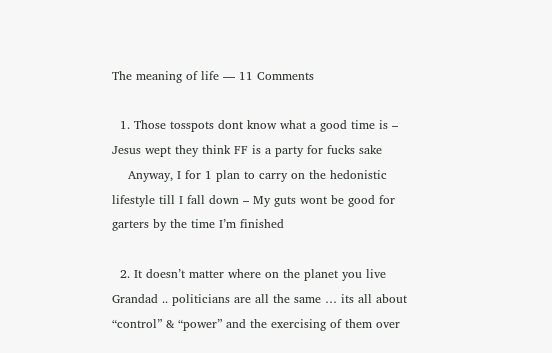The meaning of life — 11 Comments

  1. Those tosspots dont know what a good time is – Jesus wept they think FF is a party for fucks sake
    Anyway, I for 1 plan to carry on the hedonistic lifestyle till I fall down – My guts wont be good for garters by the time I’m finished

  2. It doesn’t matter where on the planet you live Grandad .. politicians are all the same … its all about “control” & “power” and the exercising of them over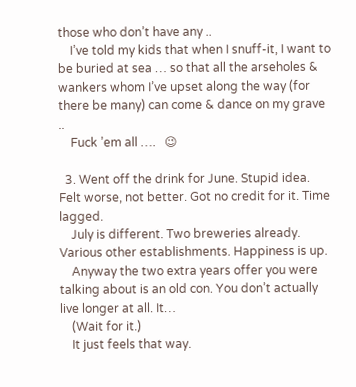those who don’t have any ..
    I’ve told my kids that when I snuff-it, I want to be buried at sea … so that all the arseholes & wankers whom I’ve upset along the way (for there be many) can come & dance on my grave ..
    Fuck ’em all ….   😉

  3. Went off the drink for June. Stupid idea. Felt worse, not better. Got no credit for it. Time lagged.
    July is different. Two breweries already. Various other establishments. Happiness is up.
    Anyway the two extra years offer you were talking about is an old con. You don’t actually live longer at all. It…
    (Wait for it.)
    It just feels that way.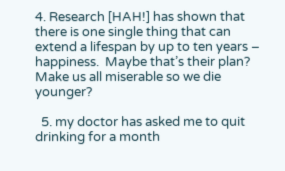4. Research [HAH!] has shown that there is one single thing that can extend a lifespan by up to ten years – happiness.  Maybe that’s their plan?  Make us all miserable so we die younger?

  5. my doctor has asked me to quit drinking for a month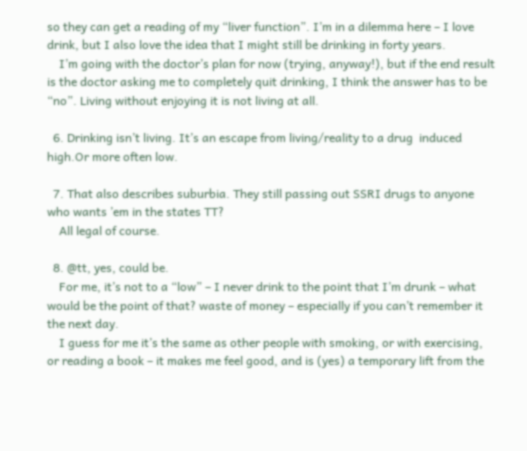so they can get a reading of my “liver function”. I’m in a dilemma here – I love drink, but I also love the idea that I might still be drinking in forty years.
    I’m going with the doctor’s plan for now (trying, anyway!), but if the end result is the doctor asking me to completely quit drinking, I think the answer has to be “no”. Living without enjoying it is not living at all.

  6. Drinking isn’t living. It’s an escape from living/reality to a drug  induced high.Or more often low.

  7. That also describes suburbia. They still passing out SSRI drugs to anyone who wants ’em in the states TT?
    All legal of course.

  8. @tt, yes, could be.
    For me, it’s not to a “low” – I never drink to the point that I’m drunk – what would be the point of that? waste of money – especially if you can’t remember it the next day.
    I guess for me it’s the same as other people with smoking, or with exercising, or reading a book – it makes me feel good, and is (yes) a temporary lift from the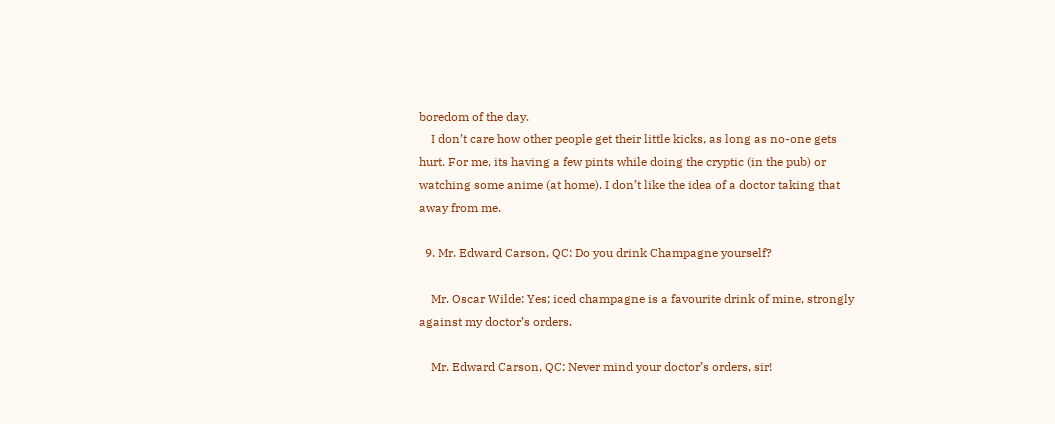boredom of the day.
    I don’t care how other people get their little kicks, as long as no-one gets hurt. For me, its having a few pints while doing the cryptic (in the pub) or watching some anime (at home). I don’t like the idea of a doctor taking that away from me.

  9. Mr. Edward Carson, QC: Do you drink Champagne yourself?

    Mr. Oscar Wilde: Yes; iced champagne is a favourite drink of mine, strongly against my doctor’s orders.

    Mr. Edward Carson, QC: Never mind your doctor’s orders, sir!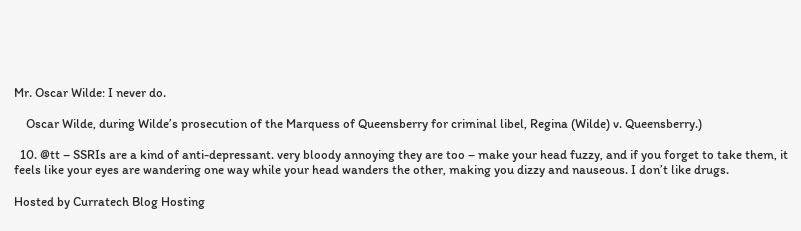Mr. Oscar Wilde: I never do.

    Oscar Wilde, during Wilde’s prosecution of the Marquess of Queensberry for criminal libel, Regina (Wilde) v. Queensberry.)

  10. @tt – SSRIs are a kind of anti-depressant. very bloody annoying they are too – make your head fuzzy, and if you forget to take them, it feels like your eyes are wandering one way while your head wanders the other, making you dizzy and nauseous. I don’t like drugs.

Hosted by Curratech Blog Hosting